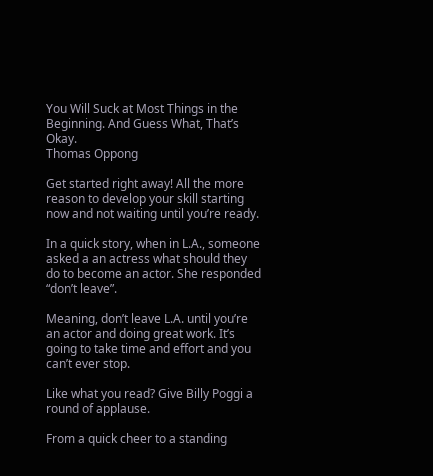You Will Suck at Most Things in the Beginning. And Guess What, That’s Okay.
Thomas Oppong

Get started right away! All the more reason to develop your skill starting now and not waiting until you’re ready.

In a quick story, when in L.A., someone asked a an actress what should they do to become an actor. She responded “don’t leave”.

Meaning, don’t leave L.A. until you’re an actor and doing great work. It’s going to take time and effort and you can’t ever stop.

Like what you read? Give Billy Poggi a round of applause.

From a quick cheer to a standing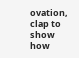ovation, clap to show how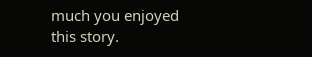much you enjoyed this story.